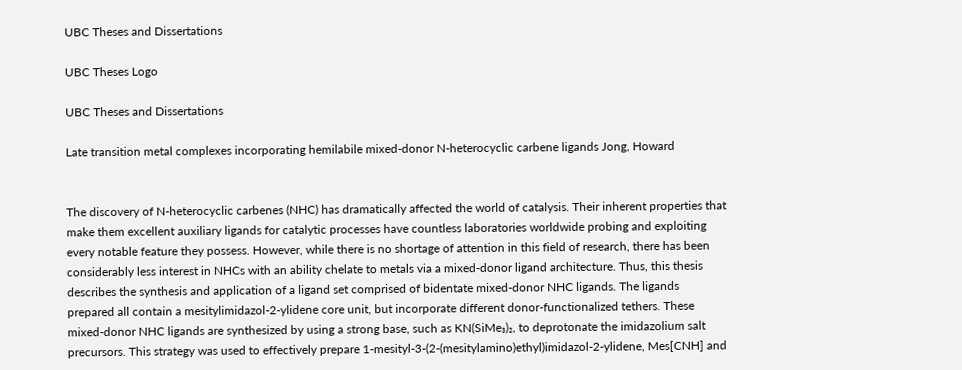UBC Theses and Dissertations

UBC Theses Logo

UBC Theses and Dissertations

Late transition metal complexes incorporating hemilabile mixed-donor N-heterocyclic carbene ligands Jong, Howard


The discovery of N-heterocyclic carbenes (NHC) has dramatically affected the world of catalysis. Their inherent properties that make them excellent auxiliary ligands for catalytic processes have countless laboratories worldwide probing and exploiting every notable feature they possess. However, while there is no shortage of attention in this field of research, there has been considerably less interest in NHCs with an ability chelate to metals via a mixed-donor ligand architecture. Thus, this thesis describes the synthesis and application of a ligand set comprised of bidentate mixed-donor NHC ligands. The ligands prepared all contain a mesitylimidazol-2-ylidene core unit, but incorporate different donor-functionalized tethers. These mixed-donor NHC ligands are synthesized by using a strong base, such as KN(SiMe₃)₂, to deprotonate the imidazolium salt precursors. This strategy was used to effectively prepare 1-mesityl-3-(2-(mesitylamino)ethyl)imidazol-2-ylidene, Mes[CNH] and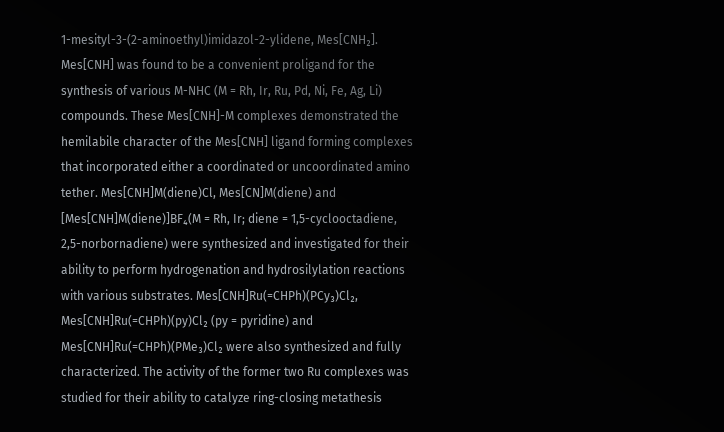1-mesityl-3-(2-aminoethyl)imidazol-2-ylidene, Mes[CNH₂]. Mes[CNH] was found to be a convenient proligand for the synthesis of various M-NHC (M = Rh, Ir, Ru, Pd, Ni, Fe, Ag, Li) compounds. These Mes[CNH]-M complexes demonstrated the hemilabile character of the Mes[CNH] ligand forming complexes that incorporated either a coordinated or uncoordinated amino tether. Mes[CNH]M(diene)Cl, Mes[CN]M(diene) and [Mes[CNH]M(diene)]BF₄(M = Rh, Ir; diene = 1,5-cyclooctadiene, 2,5-norbornadiene) were synthesized and investigated for their ability to perform hydrogenation and hydrosilylation reactions with various substrates. Mes[CNH]Ru(=CHPh)(PCy₃)Cl₂, Mes[CNH]Ru(=CHPh)(py)Cl₂ (py = pyridine) and Mes[CNH]Ru(=CHPh)(PMe₃)Cl₂ were also synthesized and fully characterized. The activity of the former two Ru complexes was studied for their ability to catalyze ring-closing metathesis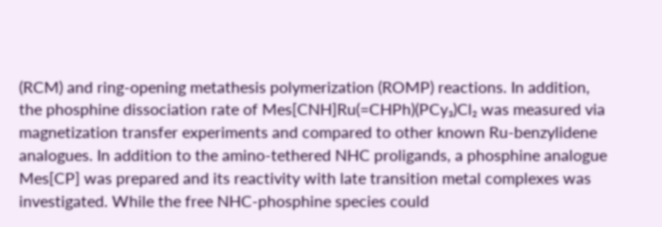(RCM) and ring-opening metathesis polymerization (ROMP) reactions. In addition, the phosphine dissociation rate of Mes[CNH]Ru(=CHPh)(PCy₃)Cl₂ was measured via magnetization transfer experiments and compared to other known Ru-benzylidene analogues. In addition to the amino-tethered NHC proligands, a phosphine analogue Mes[CP] was prepared and its reactivity with late transition metal complexes was investigated. While the free NHC-phosphine species could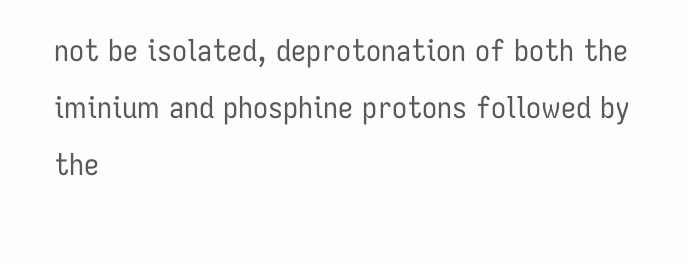not be isolated, deprotonation of both the iminium and phosphine protons followed by the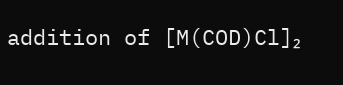addition of [M(COD)Cl]₂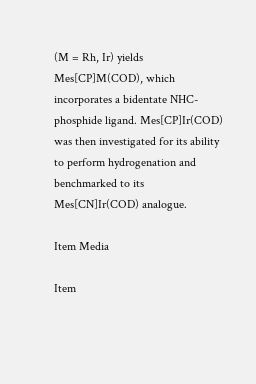(M = Rh, Ir) yields Mes[CP]M(COD), which incorporates a bidentate NHC-phosphide ligand. Mes[CP]Ir(COD) was then investigated for its ability to perform hydrogenation and benchmarked to its Mes[CN]Ir(COD) analogue.

Item Media

Item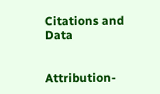Citations and Data


Attribution-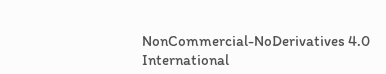NonCommercial-NoDerivatives 4.0 International